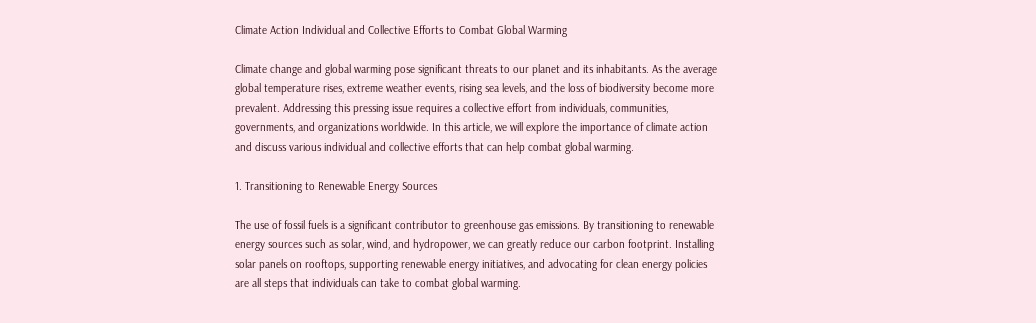Climate Action Individual and Collective Efforts to Combat Global Warming

Climate change and global warming pose significant threats to our planet and its inhabitants. As the average global temperature rises, extreme weather events, rising sea levels, and the loss of biodiversity become more prevalent. Addressing this pressing issue requires a collective effort from individuals, communities, governments, and organizations worldwide. In this article, we will explore the importance of climate action and discuss various individual and collective efforts that can help combat global warming.

1. Transitioning to Renewable Energy Sources

The use of fossil fuels is a significant contributor to greenhouse gas emissions. By transitioning to renewable energy sources such as solar, wind, and hydropower, we can greatly reduce our carbon footprint. Installing solar panels on rooftops, supporting renewable energy initiatives, and advocating for clean energy policies are all steps that individuals can take to combat global warming.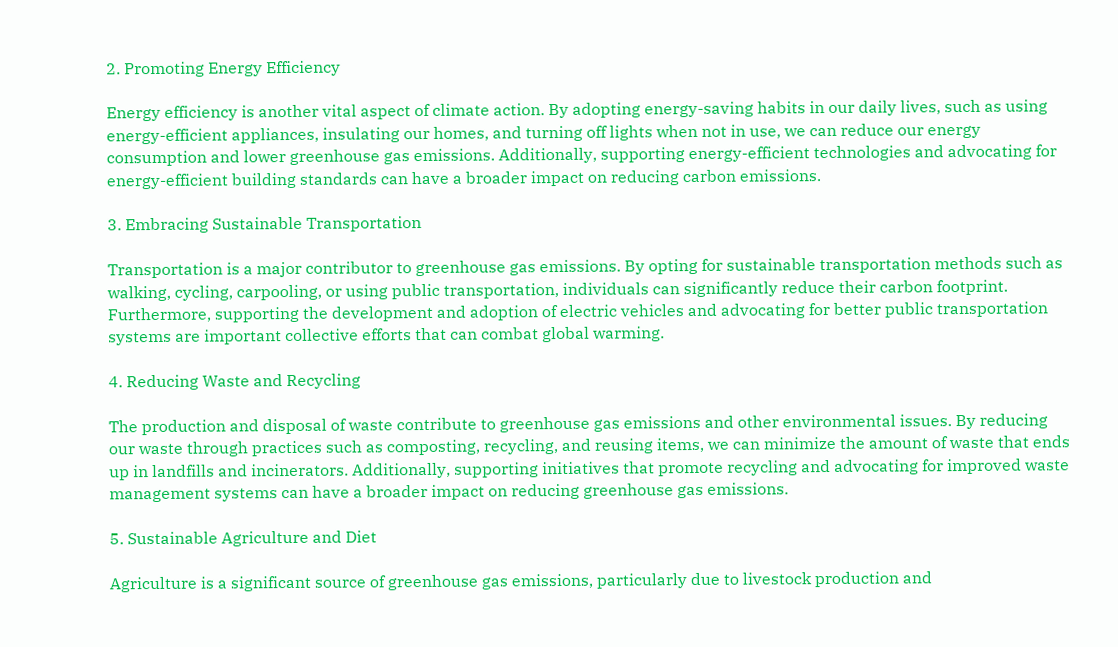2. Promoting Energy Efficiency

Energy efficiency is another vital aspect of climate action. By adopting energy-saving habits in our daily lives, such as using energy-efficient appliances, insulating our homes, and turning off lights when not in use, we can reduce our energy consumption and lower greenhouse gas emissions. Additionally, supporting energy-efficient technologies and advocating for energy-efficient building standards can have a broader impact on reducing carbon emissions.

3. Embracing Sustainable Transportation

Transportation is a major contributor to greenhouse gas emissions. By opting for sustainable transportation methods such as walking, cycling, carpooling, or using public transportation, individuals can significantly reduce their carbon footprint. Furthermore, supporting the development and adoption of electric vehicles and advocating for better public transportation systems are important collective efforts that can combat global warming.

4. Reducing Waste and Recycling

The production and disposal of waste contribute to greenhouse gas emissions and other environmental issues. By reducing our waste through practices such as composting, recycling, and reusing items, we can minimize the amount of waste that ends up in landfills and incinerators. Additionally, supporting initiatives that promote recycling and advocating for improved waste management systems can have a broader impact on reducing greenhouse gas emissions.

5. Sustainable Agriculture and Diet

Agriculture is a significant source of greenhouse gas emissions, particularly due to livestock production and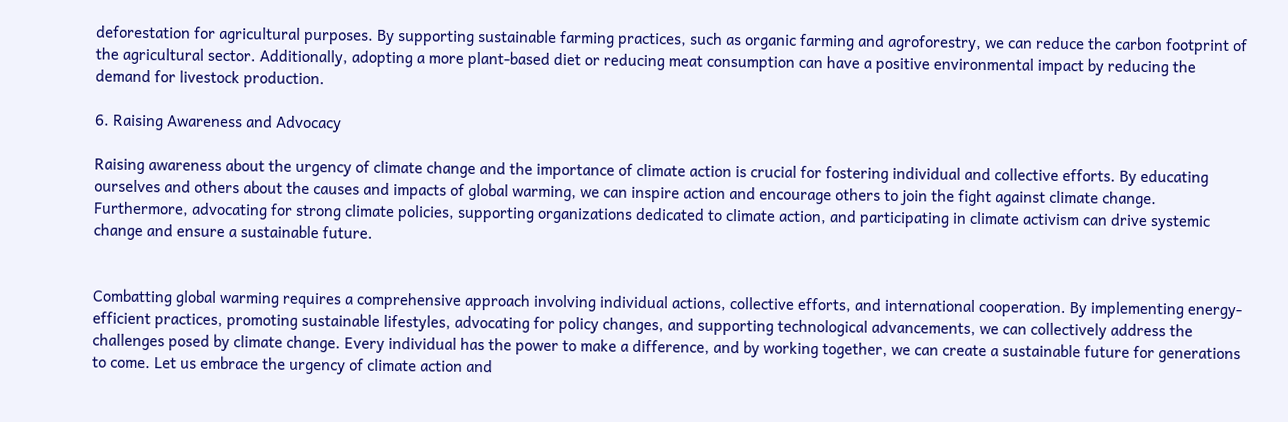deforestation for agricultural purposes. By supporting sustainable farming practices, such as organic farming and agroforestry, we can reduce the carbon footprint of the agricultural sector. Additionally, adopting a more plant-based diet or reducing meat consumption can have a positive environmental impact by reducing the demand for livestock production.

6. Raising Awareness and Advocacy

Raising awareness about the urgency of climate change and the importance of climate action is crucial for fostering individual and collective efforts. By educating ourselves and others about the causes and impacts of global warming, we can inspire action and encourage others to join the fight against climate change. Furthermore, advocating for strong climate policies, supporting organizations dedicated to climate action, and participating in climate activism can drive systemic change and ensure a sustainable future.


Combatting global warming requires a comprehensive approach involving individual actions, collective efforts, and international cooperation. By implementing energy-efficient practices, promoting sustainable lifestyles, advocating for policy changes, and supporting technological advancements, we can collectively address the challenges posed by climate change. Every individual has the power to make a difference, and by working together, we can create a sustainable future for generations to come. Let us embrace the urgency of climate action and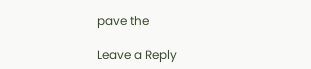pave the

Leave a Reply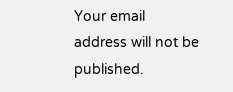Your email address will not be published.